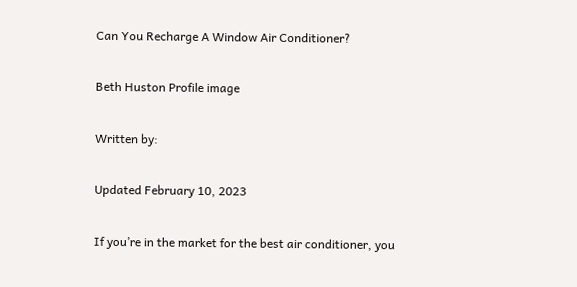Can You Recharge A Window Air Conditioner?

Beth Huston Profile image

Written by:

Updated February 10, 2023

If you’re in the market for the best air conditioner, you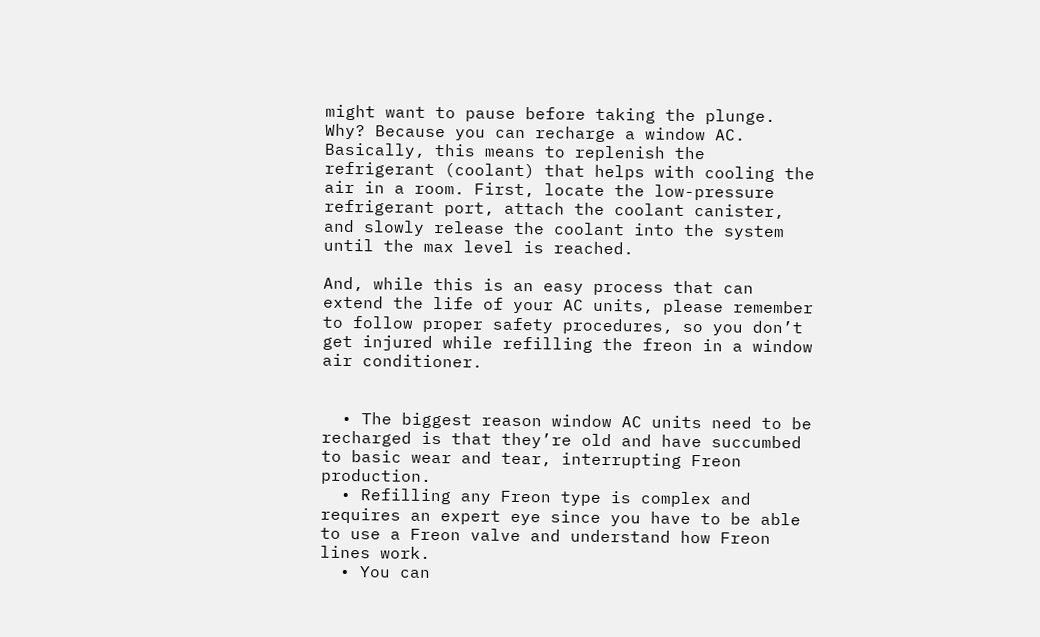might want to pause before taking the plunge. Why? Because you can recharge a window AC. Basically, this means to replenish the refrigerant (coolant) that helps with cooling the air in a room. First, locate the low-pressure refrigerant port, attach the coolant canister, and slowly release the coolant into the system until the max level is reached.

And, while this is an easy process that can extend the life of your AC units, please remember to follow proper safety procedures, so you don’t get injured while refilling the freon in a window air conditioner.


  • The biggest reason window AC units need to be recharged is that they’re old and have succumbed to basic wear and tear, interrupting Freon production.
  • Refilling any Freon type is complex and requires an expert eye since you have to be able to use a Freon valve and understand how Freon lines work.
  • You can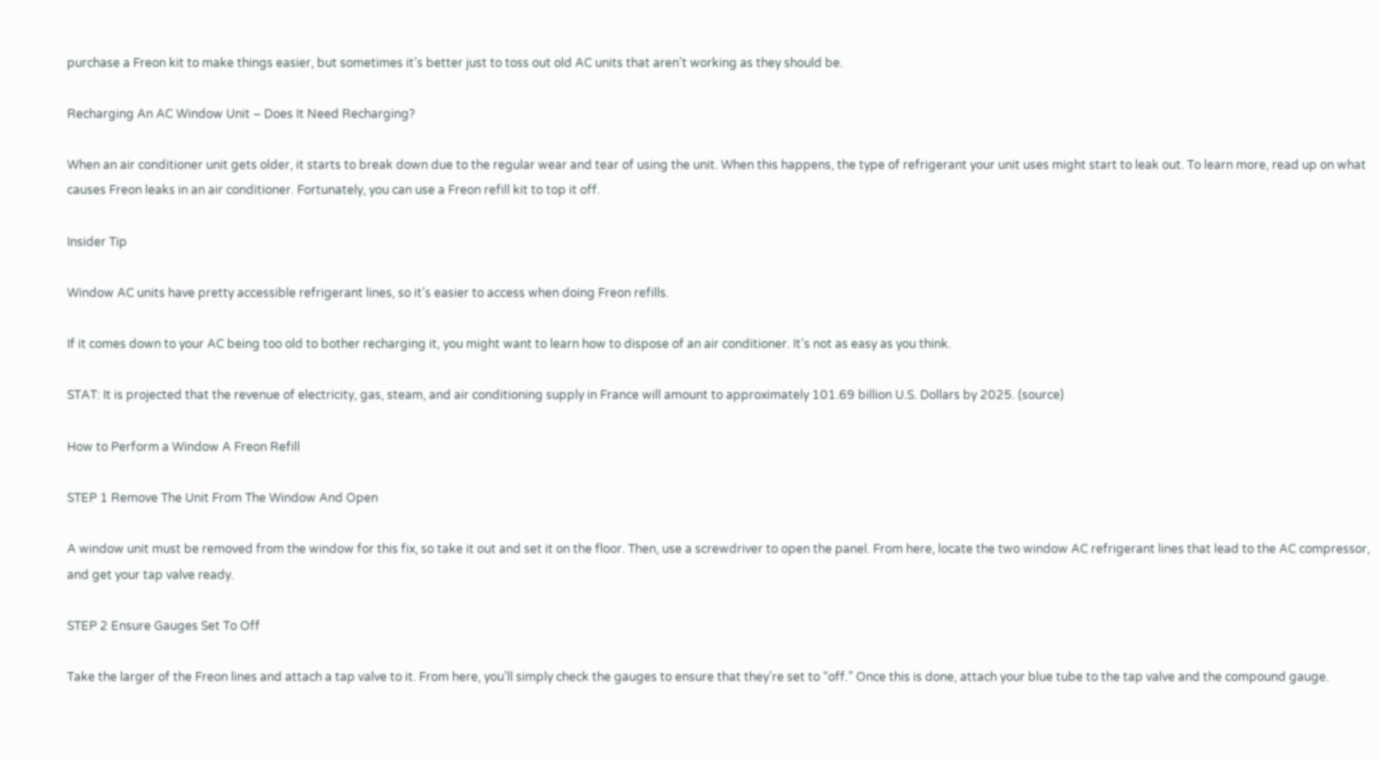purchase a Freon kit to make things easier, but sometimes it’s better just to toss out old AC units that aren’t working as they should be.

Recharging An AC Window Unit – Does It Need Recharging?

When an air conditioner unit gets older, it starts to break down due to the regular wear and tear of using the unit. When this happens, the type of refrigerant your unit uses might start to leak out. To learn more, read up on what causes Freon leaks in an air conditioner. Fortunately, you can use a Freon refill kit to top it off.

Insider Tip

Window AC units have pretty accessible refrigerant lines, so it’s easier to access when doing Freon refills.

If it comes down to your AC being too old to bother recharging it, you might want to learn how to dispose of an air conditioner. It’s not as easy as you think.

STAT: It is projected that the revenue of electricity, gas, steam, and air conditioning supply in France will amount to approximately 101.69 billion U.S. Dollars by 2025. (source)

How to Perform a Window A Freon Refill

STEP 1 Remove The Unit From The Window And Open

A window unit must be removed from the window for this fix, so take it out and set it on the floor. Then, use a screwdriver to open the panel. From here, locate the two window AC refrigerant lines that lead to the AC compressor, and get your tap valve ready.

STEP 2 Ensure Gauges Set To Off

Take the larger of the Freon lines and attach a tap valve to it. From here, you’ll simply check the gauges to ensure that they’re set to “off.” Once this is done, attach your blue tube to the tap valve and the compound gauge.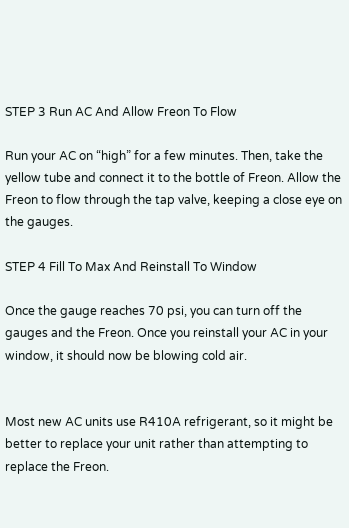STEP 3 Run AC And Allow Freon To Flow

Run your AC on “high” for a few minutes. Then, take the yellow tube and connect it to the bottle of Freon. Allow the Freon to flow through the tap valve, keeping a close eye on the gauges.

STEP 4 Fill To Max And Reinstall To Window

Once the gauge reaches 70 psi, you can turn off the gauges and the Freon. Once you reinstall your AC in your window, it should now be blowing cold air.


Most new AC units use R410A refrigerant, so it might be better to replace your unit rather than attempting to replace the Freon.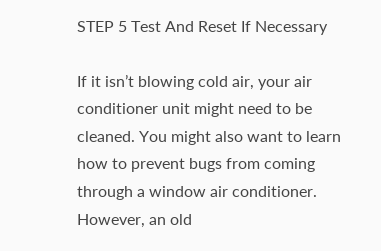STEP 5 Test And Reset If Necessary

If it isn’t blowing cold air, your air conditioner unit might need to be cleaned. You might also want to learn how to prevent bugs from coming through a window air conditioner. However, an old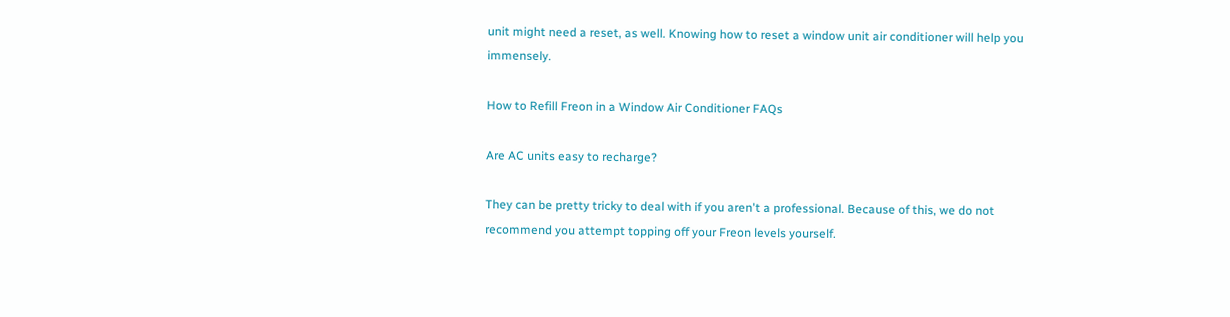unit might need a reset, as well. Knowing how to reset a window unit air conditioner will help you immensely.

How to Refill Freon in a Window Air Conditioner FAQs

Are AC units easy to recharge?

They can be pretty tricky to deal with if you aren't a professional. Because of this, we do not recommend you attempt topping off your Freon levels yourself.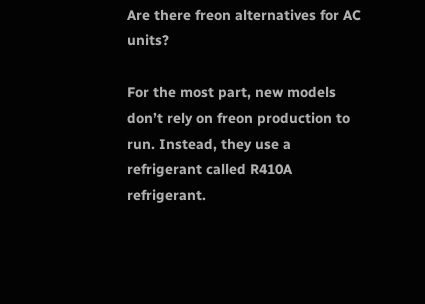Are there freon alternatives for AC units?

For the most part, new models don’t rely on freon production to run. Instead, they use a refrigerant called R410A refrigerant.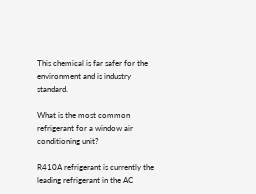This chemical is far safer for the environment and is industry standard.

What is the most common refrigerant for a window air conditioning unit?

R410A refrigerant is currently the leading refrigerant in the AC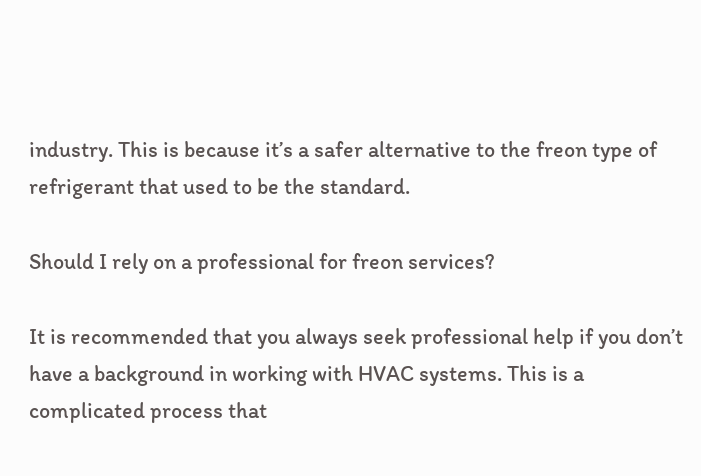industry. This is because it’s a safer alternative to the freon type of refrigerant that used to be the standard.

Should I rely on a professional for freon services?

It is recommended that you always seek professional help if you don’t have a background in working with HVAC systems. This is a complicated process that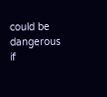could be dangerous if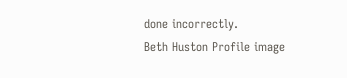done incorrectly.
Beth Huston Profile image